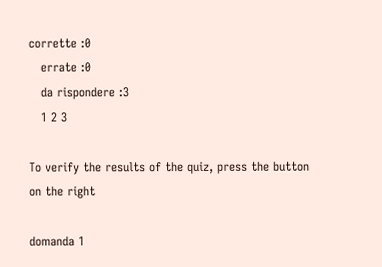corrette :0
   errate :0
   da rispondere :3
   1 2 3

To verify the results of the quiz, press the button on the right

domanda 1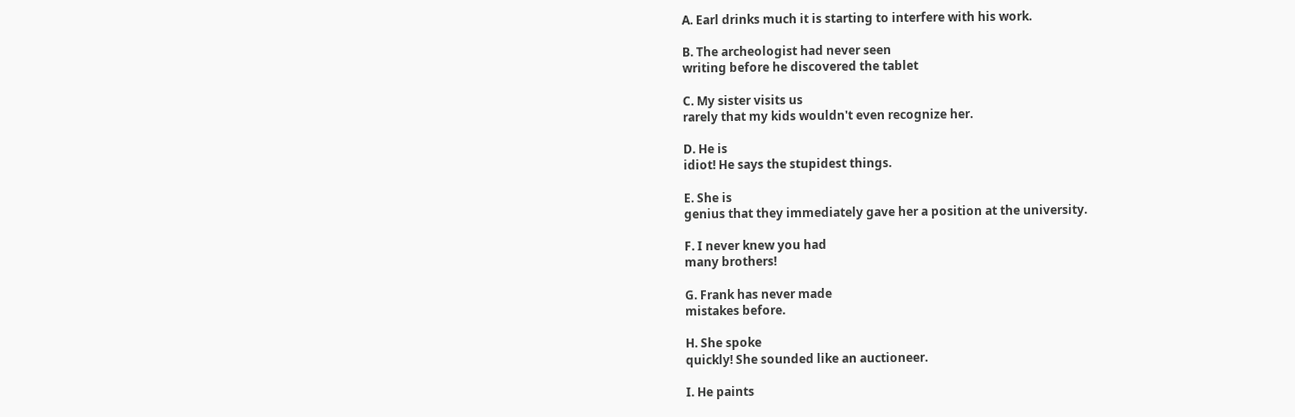A. Earl drinks much it is starting to interfere with his work.

B. The archeologist had never seen
writing before he discovered the tablet

C. My sister visits us
rarely that my kids wouldn't even recognize her.

D. He is
idiot! He says the stupidest things.

E. She is
genius that they immediately gave her a position at the university.

F. I never knew you had
many brothers!

G. Frank has never made
mistakes before.

H. She spoke
quickly! She sounded like an auctioneer.

I. He paints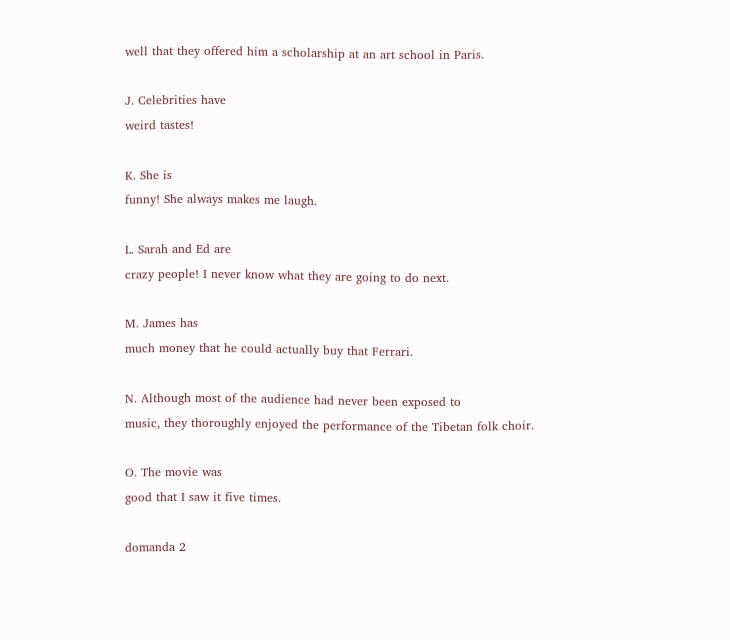well that they offered him a scholarship at an art school in Paris.

J. Celebrities have
weird tastes!

K. She is
funny! She always makes me laugh.

L. Sarah and Ed are
crazy people! I never know what they are going to do next.

M. James has
much money that he could actually buy that Ferrari.

N. Although most of the audience had never been exposed to
music, they thoroughly enjoyed the performance of the Tibetan folk choir.

O. The movie was
good that I saw it five times.

domanda 2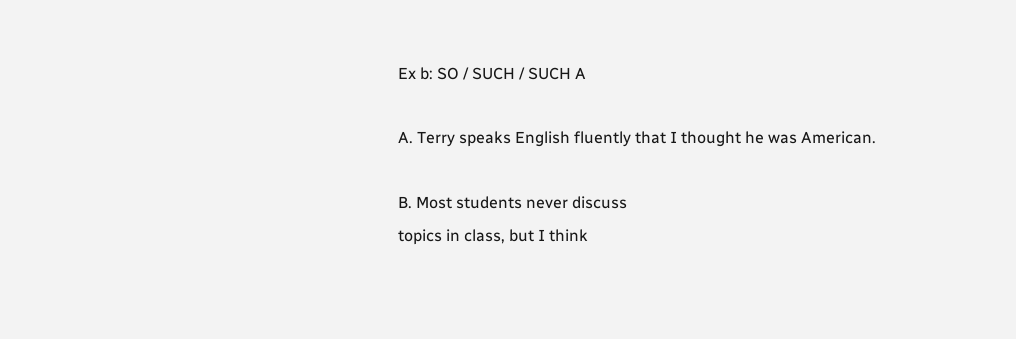Ex b: SO / SUCH / SUCH A

A. Terry speaks English fluently that I thought he was American.

B. Most students never discuss
topics in class, but I think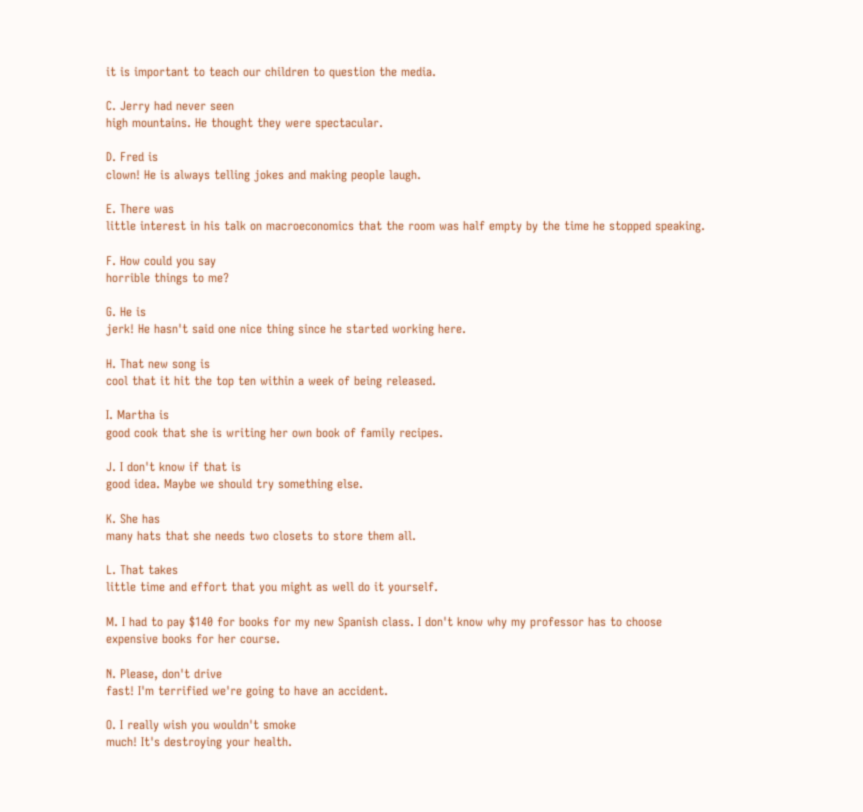it is important to teach our children to question the media.

C. Jerry had never seen
high mountains. He thought they were spectacular.

D. Fred is
clown! He is always telling jokes and making people laugh.

E. There was
little interest in his talk on macroeconomics that the room was half empty by the time he stopped speaking.

F. How could you say
horrible things to me?

G. He is
jerk! He hasn't said one nice thing since he started working here.

H. That new song is
cool that it hit the top ten within a week of being released.

I. Martha is
good cook that she is writing her own book of family recipes.

J. I don't know if that is
good idea. Maybe we should try something else.

K. She has
many hats that she needs two closets to store them all.

L. That takes
little time and effort that you might as well do it yourself.

M. I had to pay $140 for books for my new Spanish class. I don't know why my professor has to choose
expensive books for her course.

N. Please, don't drive
fast! I'm terrified we're going to have an accident.

O. I really wish you wouldn't smoke
much! It's destroying your health.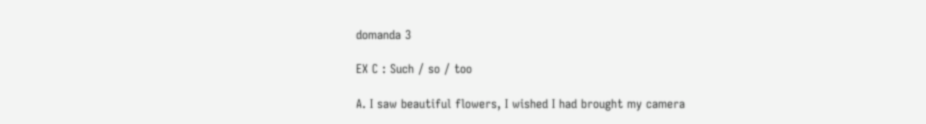domanda 3

EX C : Such / so / too

A. I saw beautiful flowers, I wished I had brought my camera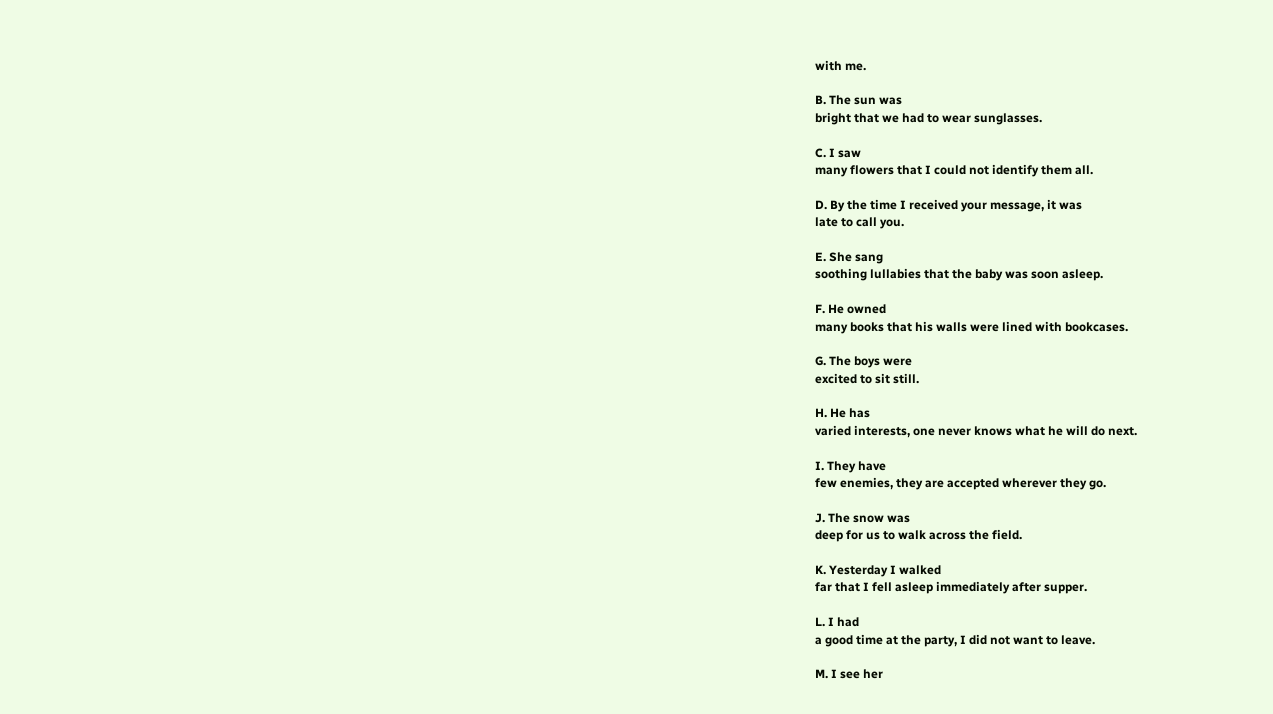with me.

B. The sun was
bright that we had to wear sunglasses.

C. I saw
many flowers that I could not identify them all.

D. By the time I received your message, it was
late to call you.

E. She sang
soothing lullabies that the baby was soon asleep.

F. He owned
many books that his walls were lined with bookcases.

G. The boys were
excited to sit still.

H. He has
varied interests, one never knows what he will do next.

I. They have
few enemies, they are accepted wherever they go.

J. The snow was
deep for us to walk across the field.

K. Yesterday I walked
far that I fell asleep immediately after supper.

L. I had
a good time at the party, I did not want to leave.

M. I see her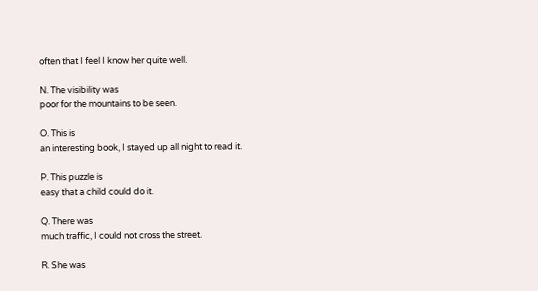often that I feel I know her quite well.

N. The visibility was
poor for the mountains to be seen.

O. This is
an interesting book, I stayed up all night to read it.

P. This puzzle is
easy that a child could do it.

Q. There was
much traffic, I could not cross the street.

R. She was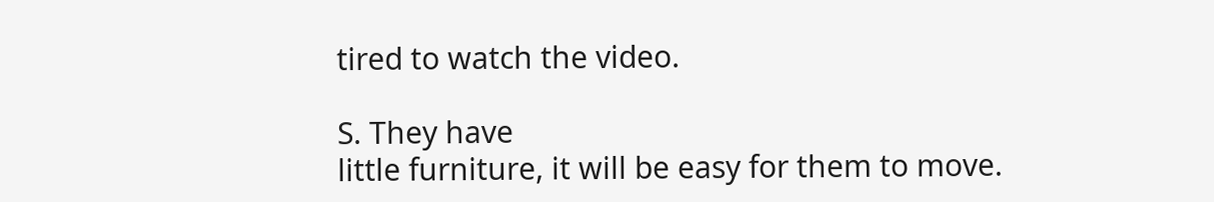tired to watch the video.

S. They have
little furniture, it will be easy for them to move.